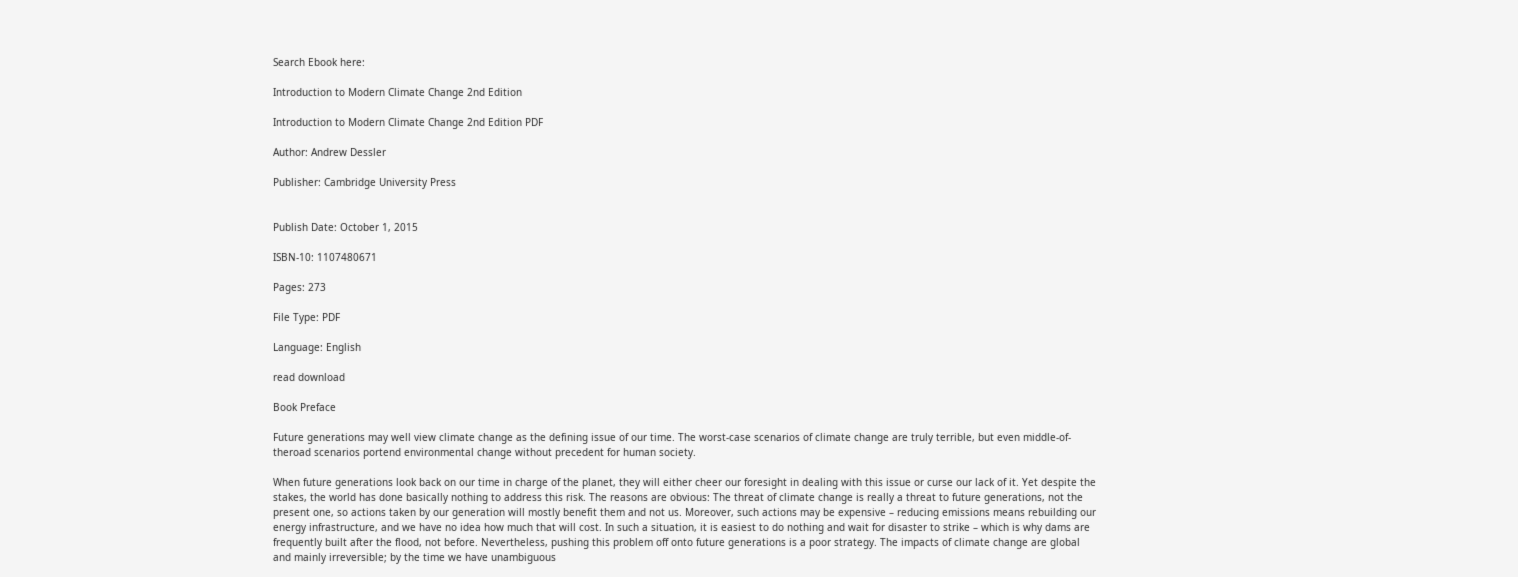Search Ebook here:

Introduction to Modern Climate Change 2nd Edition

Introduction to Modern Climate Change 2nd Edition PDF

Author: Andrew Dessler

Publisher: Cambridge University Press


Publish Date: October 1, 2015

ISBN-10: 1107480671

Pages: 273

File Type: PDF

Language: English

read download

Book Preface

Future generations may well view climate change as the defining issue of our time. The worst-case scenarios of climate change are truly terrible, but even middle-of-theroad scenarios portend environmental change without precedent for human society.

When future generations look back on our time in charge of the planet, they will either cheer our foresight in dealing with this issue or curse our lack of it. Yet despite the stakes, the world has done basically nothing to address this risk. The reasons are obvious: The threat of climate change is really a threat to future generations, not the present one, so actions taken by our generation will mostly benefit them and not us. Moreover, such actions may be expensive – reducing emissions means rebuilding our energy infrastructure, and we have no idea how much that will cost. In such a situation, it is easiest to do nothing and wait for disaster to strike – which is why dams are frequently built after the flood, not before. Nevertheless, pushing this problem off onto future generations is a poor strategy. The impacts of climate change are global and mainly irreversible; by the time we have unambiguous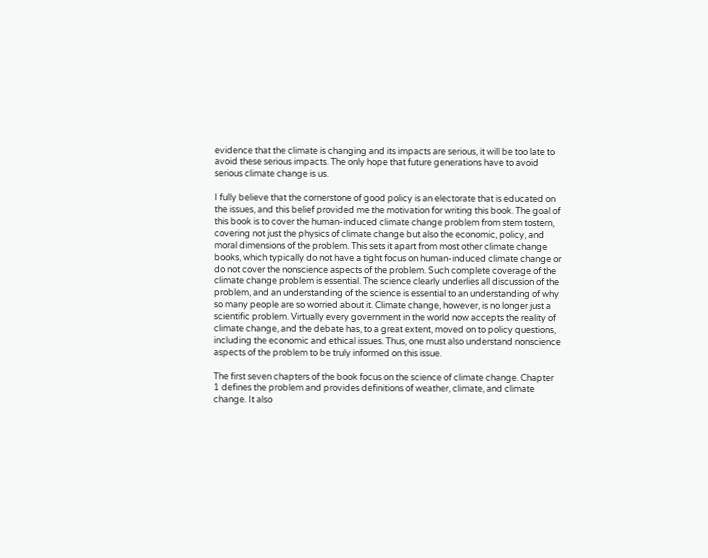evidence that the climate is changing and its impacts are serious, it will be too late to avoid these serious impacts. The only hope that future generations have to avoid serious climate change is us.

I fully believe that the cornerstone of good policy is an electorate that is educated on the issues, and this belief provided me the motivation for writing this book. The goal of this book is to cover the human-induced climate change problem from stem tostern, covering not just the physics of climate change but also the economic, policy, and moral dimensions of the problem. This sets it apart from most other climate change books, which typically do not have a tight focus on human-induced climate change or do not cover the nonscience aspects of the problem. Such complete coverage of the climate change problem is essential. The science clearly underlies all discussion of the problem, and an understanding of the science is essential to an understanding of why so many people are so worried about it. Climate change, however, is no longer just a scientific problem. Virtually every government in the world now accepts the reality of climate change, and the debate has, to a great extent, moved on to policy questions, including the economic and ethical issues. Thus, one must also understand nonscience aspects of the problem to be truly informed on this issue.

The first seven chapters of the book focus on the science of climate change. Chapter 1 defines the problem and provides definitions of weather, climate, and climate change. It also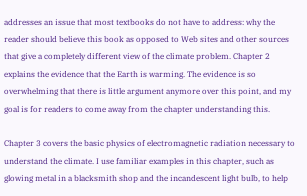addresses an issue that most textbooks do not have to address: why the reader should believe this book as opposed to Web sites and other sources that give a completely different view of the climate problem. Chapter 2 explains the evidence that the Earth is warming. The evidence is so overwhelming that there is little argument anymore over this point, and my goal is for readers to come away from the chapter understanding this.

Chapter 3 covers the basic physics of electromagnetic radiation necessary to understand the climate. I use familiar examples in this chapter, such as glowing metal in a blacksmith shop and the incandescent light bulb, to help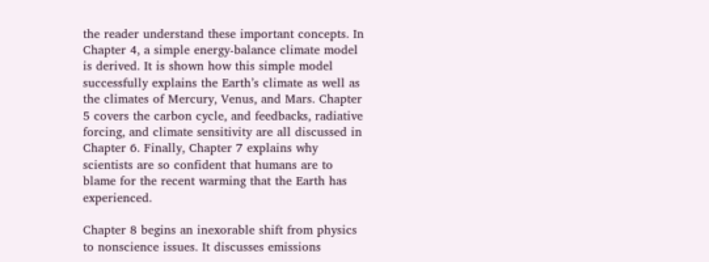the reader understand these important concepts. In Chapter 4, a simple energy-balance climate model is derived. It is shown how this simple model successfully explains the Earth’s climate as well as the climates of Mercury, Venus, and Mars. Chapter 5 covers the carbon cycle, and feedbacks, radiative forcing, and climate sensitivity are all discussed in Chapter 6. Finally, Chapter 7 explains why scientists are so confident that humans are to blame for the recent warming that the Earth has experienced.

Chapter 8 begins an inexorable shift from physics to nonscience issues. It discusses emissions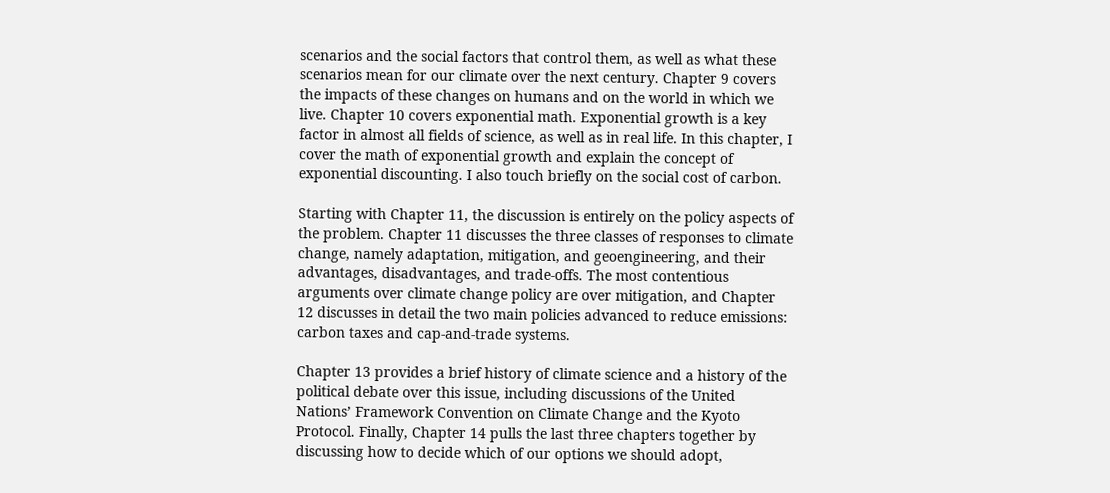scenarios and the social factors that control them, as well as what these scenarios mean for our climate over the next century. Chapter 9 covers the impacts of these changes on humans and on the world in which we live. Chapter 10 covers exponential math. Exponential growth is a key factor in almost all fields of science, as well as in real life. In this chapter, I cover the math of exponential growth and explain the concept of exponential discounting. I also touch briefly on the social cost of carbon.

Starting with Chapter 11, the discussion is entirely on the policy aspects of the problem. Chapter 11 discusses the three classes of responses to climate change, namely adaptation, mitigation, and geoengineering, and their advantages, disadvantages, and trade-offs. The most contentious arguments over climate change policy are over mitigation, and Chapter 12 discusses in detail the two main policies advanced to reduce emissions: carbon taxes and cap-and-trade systems.

Chapter 13 provides a brief history of climate science and a history of the political debate over this issue, including discussions of the United Nations’ Framework Convention on Climate Change and the Kyoto Protocol. Finally, Chapter 14 pulls the last three chapters together by discussing how to decide which of our options we should adopt,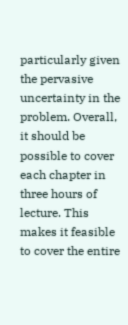particularly given the pervasive uncertainty in the problem. Overall, it should be possible to cover each chapter in three hours of lecture. This makes it feasible to cover the entire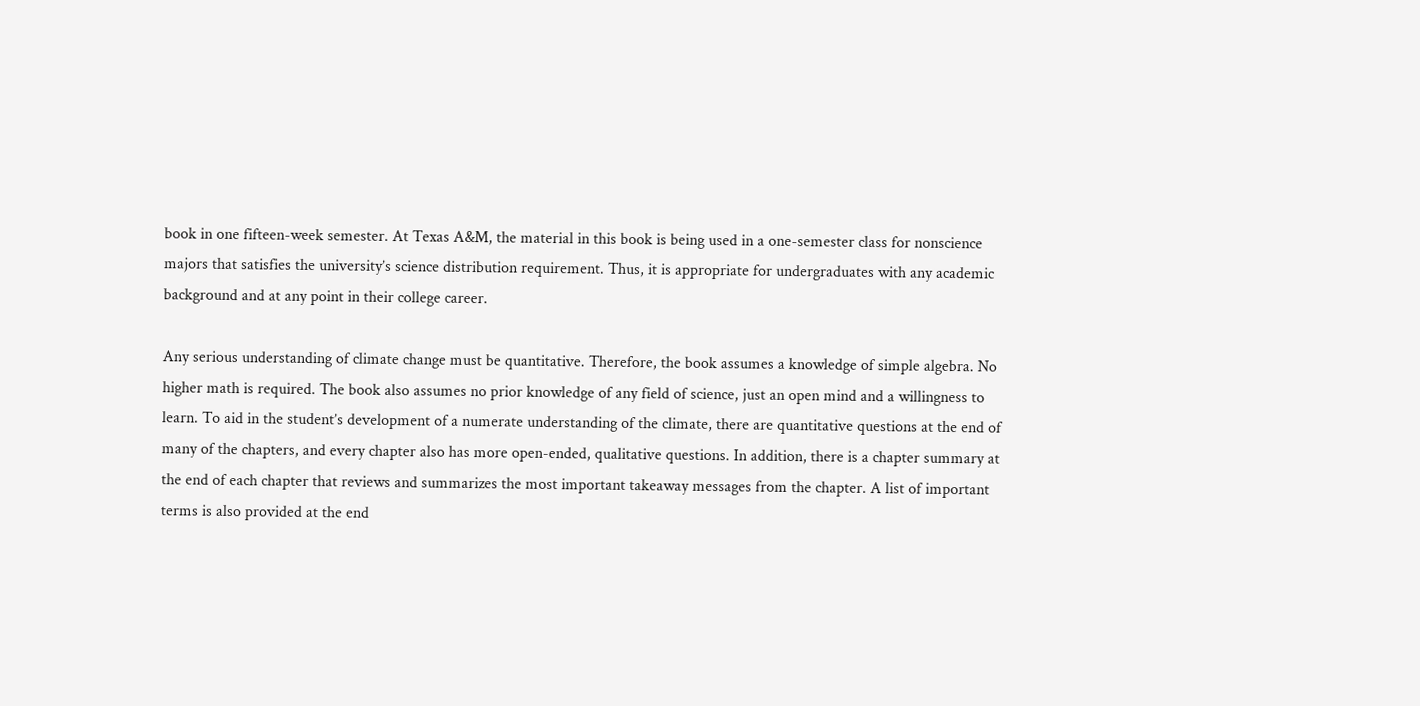book in one fifteen-week semester. At Texas A&M, the material in this book is being used in a one-semester class for nonscience majors that satisfies the university’s science distribution requirement. Thus, it is appropriate for undergraduates with any academic background and at any point in their college career.

Any serious understanding of climate change must be quantitative. Therefore, the book assumes a knowledge of simple algebra. No higher math is required. The book also assumes no prior knowledge of any field of science, just an open mind and a willingness to learn. To aid in the student’s development of a numerate understanding of the climate, there are quantitative questions at the end of many of the chapters, and every chapter also has more open-ended, qualitative questions. In addition, there is a chapter summary at the end of each chapter that reviews and summarizes the most important takeaway messages from the chapter. A list of important terms is also provided at the end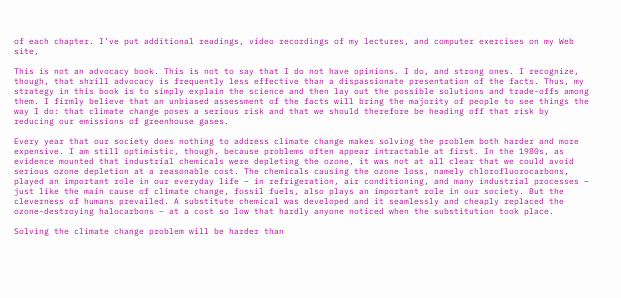of each chapter. I’ve put additional readings, video recordings of my lectures, and computer exercises on my Web site,

This is not an advocacy book. This is not to say that I do not have opinions. I do, and strong ones. I recognize, though, that shrill advocacy is frequently less effective than a dispassionate presentation of the facts. Thus, my strategy in this book is to simply explain the science and then lay out the possible solutions and trade-offs among them. I firmly believe that an unbiased assessment of the facts will bring the majority of people to see things the way I do: that climate change poses a serious risk and that we should therefore be heading off that risk by reducing our emissions of greenhouse gases.

Every year that our society does nothing to address climate change makes solving the problem both harder and more expensive. I am still optimistic, though, because problems often appear intractable at first. In the 1980s, as evidence mounted that industrial chemicals were depleting the ozone, it was not at all clear that we could avoid serious ozone depletion at a reasonable cost. The chemicals causing the ozone loss, namely chlorofluorocarbons, played an important role in our everyday life – in refrigeration, air conditioning, and many industrial processes – just like the main cause of climate change, fossil fuels, also plays an important role in our society. But the cleverness of humans prevailed. A substitute chemical was developed and it seamlessly and cheaply replaced the ozone-destroying halocarbons – at a cost so low that hardly anyone noticed when the substitution took place.

Solving the climate change problem will be harder than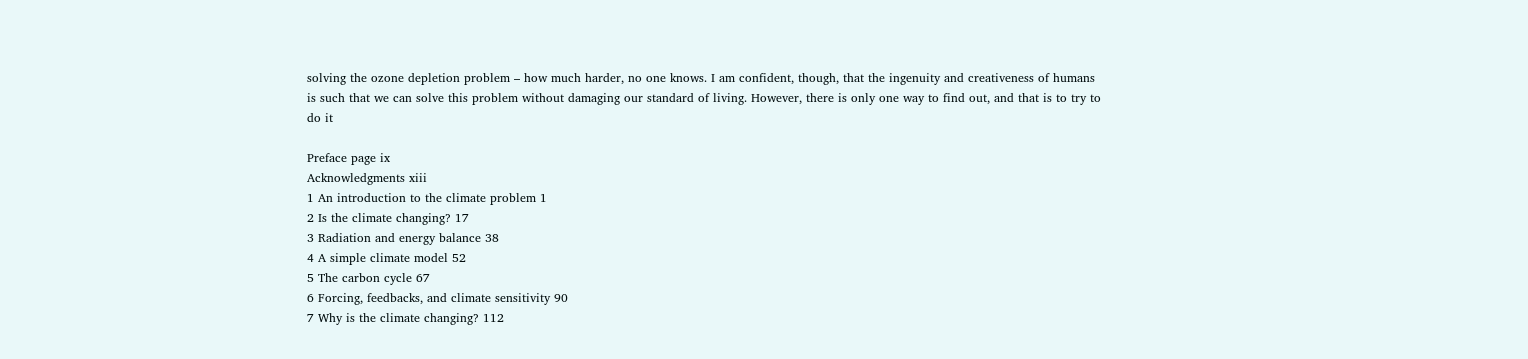solving the ozone depletion problem – how much harder, no one knows. I am confident, though, that the ingenuity and creativeness of humans is such that we can solve this problem without damaging our standard of living. However, there is only one way to find out, and that is to try to do it

Preface page ix
Acknowledgments xiii
1 An introduction to the climate problem 1
2 Is the climate changing? 17
3 Radiation and energy balance 38
4 A simple climate model 52
5 The carbon cycle 67
6 Forcing, feedbacks, and climate sensitivity 90
7 Why is the climate changing? 112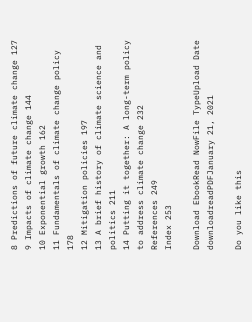8 Predictions of future climate change 127
9 Impacts of climate change 144
10 Exponential growth 162
11 Fundamentals of climate change policy 178
12 Mitigation policies 197
13 A brief history of climate science and politics 211
14 Putting it together: A long-term policy to address climate change 232
References 249
Index 253

Download EbookRead NowFile TypeUpload Date
downloadreadPDFJanuary 21, 2021

Do you like this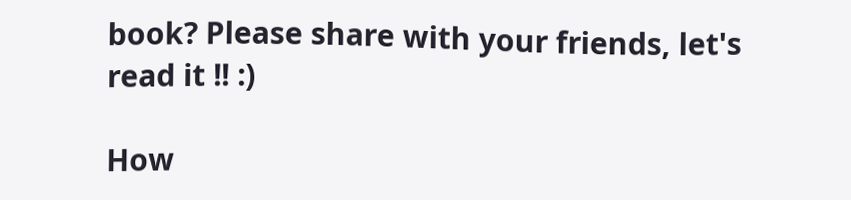book? Please share with your friends, let's read it !! :)

How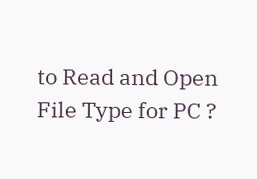to Read and Open File Type for PC ?